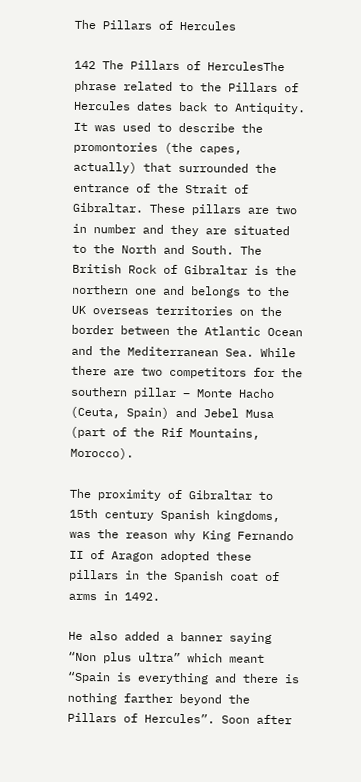The Pillars of Hercules

142 The Pillars of HerculesThe phrase related to the Pillars of Hercules dates back to Antiquity. It was used to describe the promontories (the capes, actually) that surrounded the entrance of the Strait of Gibraltar. These pillars are two in number and they are situated to the North and South. The British Rock of Gibraltar is the northern one and belongs to the UK overseas territories on the border between the Atlantic Ocean and the Mediterranean Sea. While there are two competitors for the southern pillar – Monte Hacho (Ceuta, Spain) and Jebel Musa (part of the Rif Mountains, Morocco).

The proximity of Gibraltar to 15th century Spanish kingdoms, was the reason why King Fernando II of Aragon adopted these pillars in the Spanish coat of arms in 1492.

He also added a banner saying “Non plus ultra” which meant “Spain is everything and there is nothing farther beyond the Pillars of Hercules”. Soon after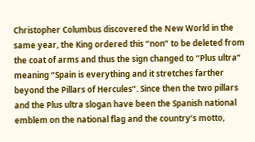Christopher Columbus discovered the New World in the same year, the King ordered this “non” to be deleted from the coat of arms and thus the sign changed to “Plus ultra” meaning “Spain is everything and it stretches farther beyond the Pillars of Hercules”. Since then the two pillars and the Plus ultra slogan have been the Spanish national emblem on the national flag and the country’s motto,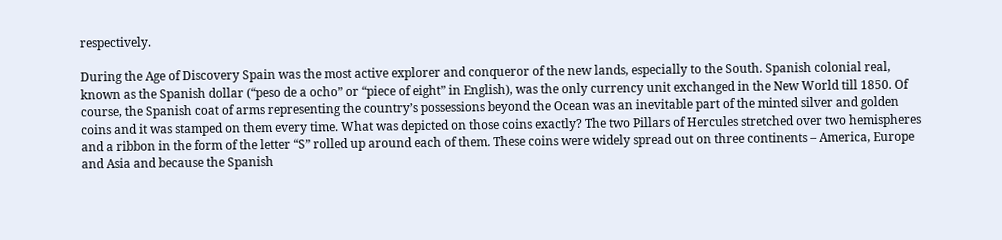respectively.

During the Age of Discovery Spain was the most active explorer and conqueror of the new lands, especially to the South. Spanish colonial real, known as the Spanish dollar (“peso de a ocho” or “piece of eight” in English), was the only currency unit exchanged in the New World till 1850. Of course, the Spanish coat of arms representing the country’s possessions beyond the Ocean was an inevitable part of the minted silver and golden coins and it was stamped on them every time. What was depicted on those coins exactly? The two Pillars of Hercules stretched over two hemispheres and a ribbon in the form of the letter “S” rolled up around each of them. These coins were widely spread out on three continents – America, Europe and Asia and because the Spanish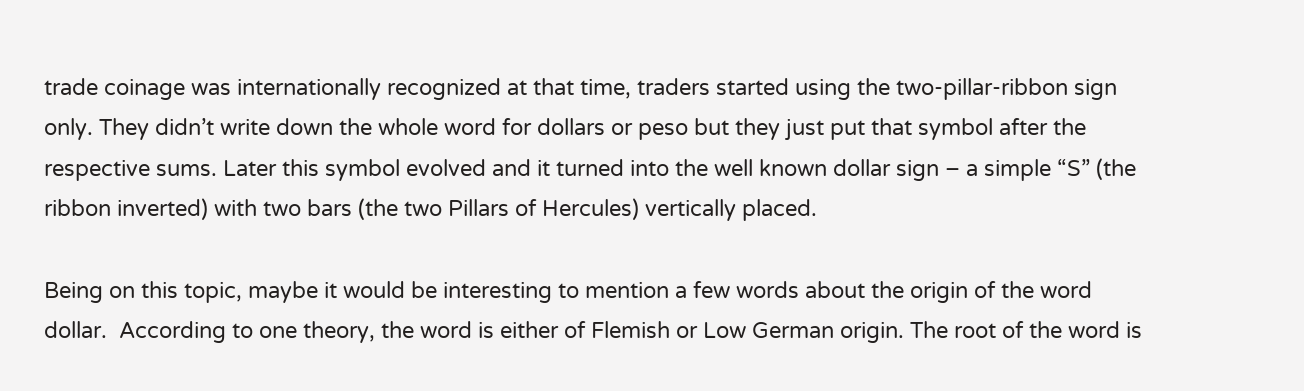trade coinage was internationally recognized at that time, traders started using the two-pillar-ribbon sign only. They didn’t write down the whole word for dollars or peso but they just put that symbol after the respective sums. Later this symbol evolved and it turned into the well known dollar sign – a simple “S” (the ribbon inverted) with two bars (the two Pillars of Hercules) vertically placed.

Being on this topic, maybe it would be interesting to mention a few words about the origin of the word dollar.  According to one theory, the word is either of Flemish or Low German origin. The root of the word is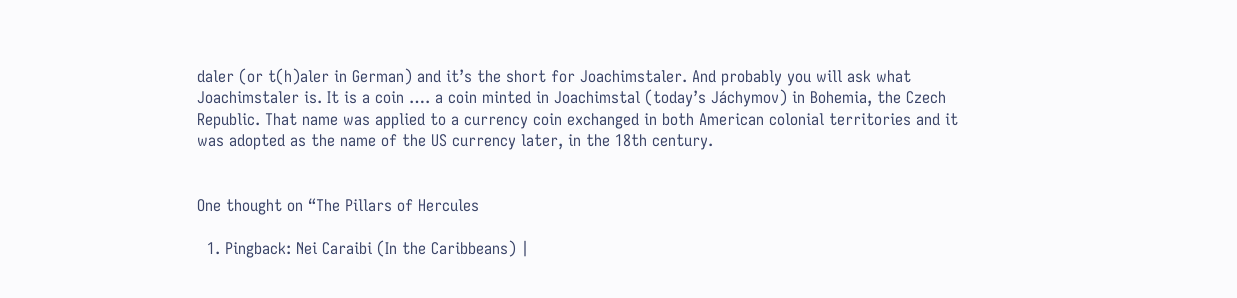daler (or t(h)aler in German) and it’s the short for Joachimstaler. And probably you will ask what Joachimstaler is. It is a coin …. a coin minted in Joachimstal (today’s Jáchymov) in Bohemia, the Czech Republic. That name was applied to a currency coin exchanged in both American colonial territories and it was adopted as the name of the US currency later, in the 18th century.


One thought on “The Pillars of Hercules

  1. Pingback: Nei Caraibi (In the Caribbeans) |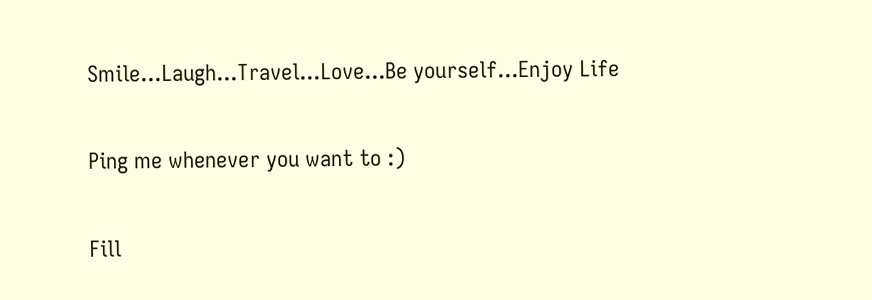Smile...Laugh...Travel...Love...Be yourself...Enjoy Life

Ping me whenever you want to :)

Fill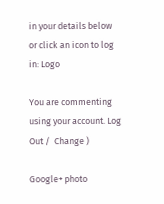in your details below or click an icon to log in: Logo

You are commenting using your account. Log Out /  Change )

Google+ photo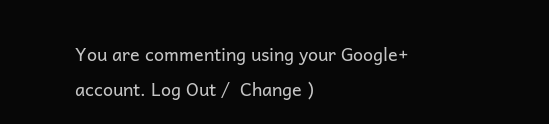You are commenting using your Google+ account. Log Out /  Change )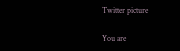Twitter picture

You are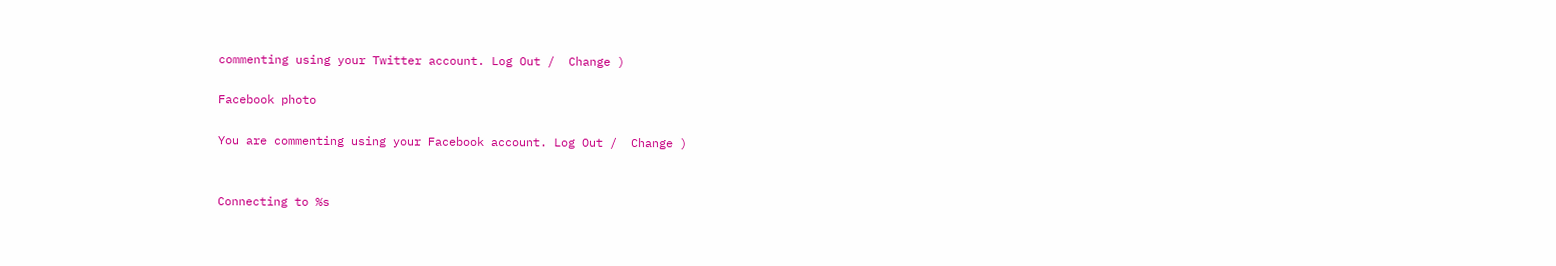commenting using your Twitter account. Log Out /  Change )

Facebook photo

You are commenting using your Facebook account. Log Out /  Change )


Connecting to %s